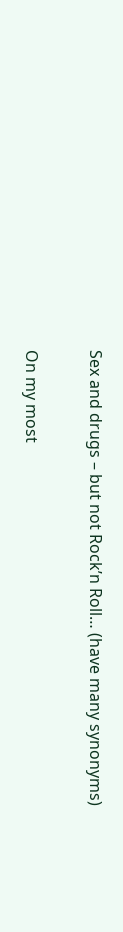Sex and drugs – but not Rock’n Roll… (have many synonyms)

On my most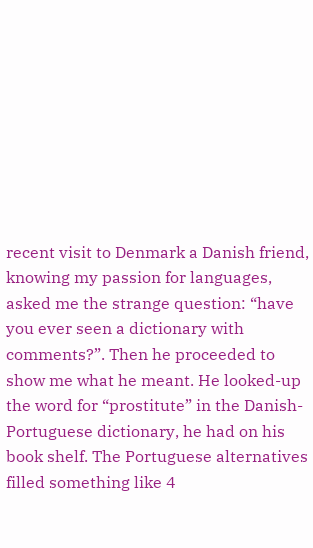recent visit to Denmark a Danish friend, knowing my passion for languages, asked me the strange question: “have you ever seen a dictionary with comments?”. Then he proceeded to show me what he meant. He looked-up the word for “prostitute” in the Danish-Portuguese dictionary, he had on his book shelf. The Portuguese alternatives filled something like 4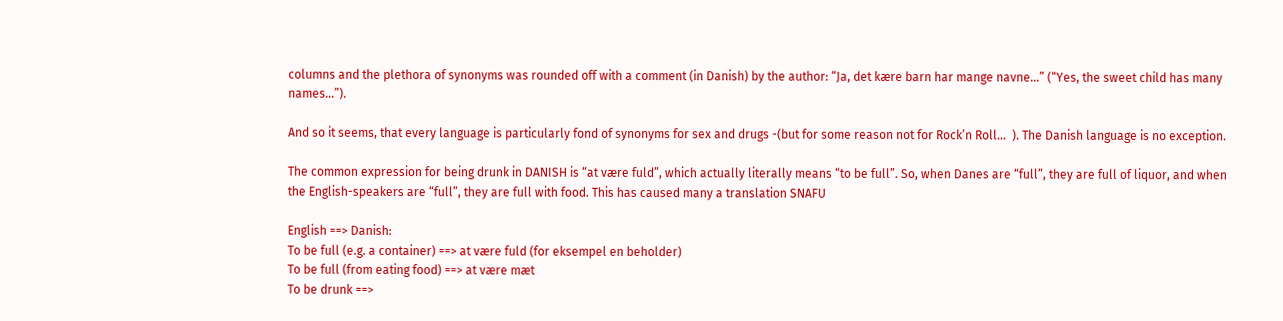columns and the plethora of synonyms was rounded off with a comment (in Danish) by the author: “Ja, det kære barn har mange navne…” (“Yes, the sweet child has many names…”).

And so it seems, that every language is particularly fond of synonyms for sex and drugs -(but for some reason not for Rock’n Roll…  ). The Danish language is no exception.

The common expression for being drunk in DANISH is “at være fuld”, which actually literally means “to be full”. So, when Danes are “full”, they are full of liquor, and when the English-speakers are “full”, they are full with food. This has caused many a translation SNAFU

English ==> Danish:
To be full (e.g. a container) ==> at være fuld (for eksempel en beholder)
To be full (from eating food) ==> at være mæt
To be drunk ==>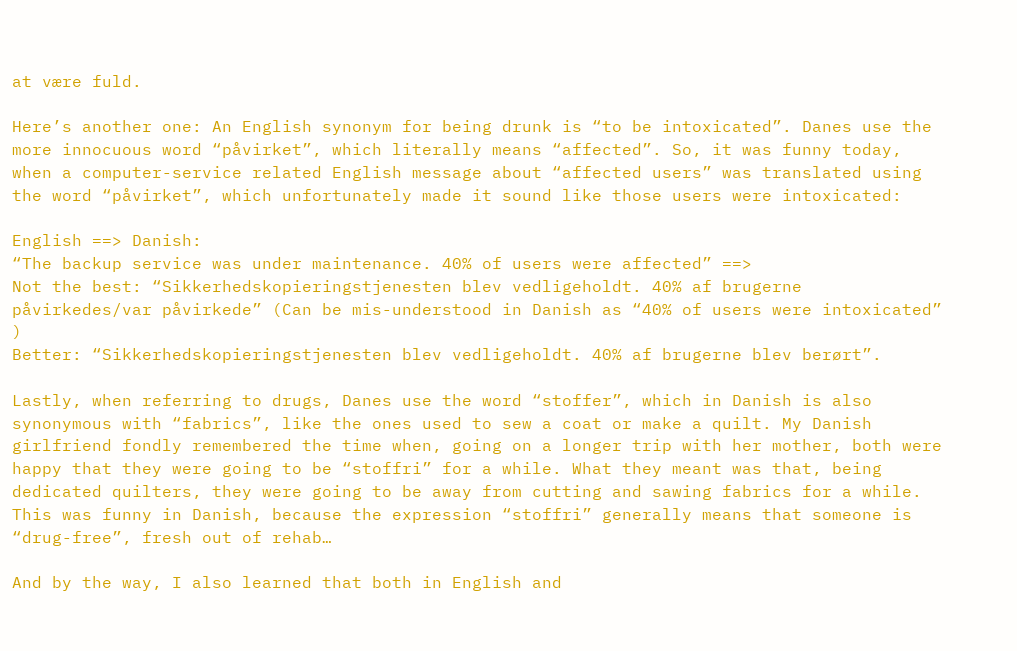at være fuld.

Here’s another one: An English synonym for being drunk is “to be intoxicated”. Danes use the more innocuous word “påvirket”, which literally means “affected”. So, it was funny today, when a computer-service related English message about “affected users” was translated using the word “påvirket”, which unfortunately made it sound like those users were intoxicated:

English ==> Danish:
“The backup service was under maintenance. 40% of users were affected” ==>
Not the best: “Sikkerhedskopieringstjenesten blev vedligeholdt. 40% af brugerne påvirkedes/var påvirkede” (Can be mis-understood in Danish as “40% of users were intoxicated”  )
Better: “Sikkerhedskopieringstjenesten blev vedligeholdt. 40% af brugerne blev berørt”.

Lastly, when referring to drugs, Danes use the word “stoffer”, which in Danish is also synonymous with “fabrics”, like the ones used to sew a coat or make a quilt. My Danish girlfriend fondly remembered the time when, going on a longer trip with her mother, both were happy that they were going to be “stoffri” for a while. What they meant was that, being dedicated quilters, they were going to be away from cutting and sawing fabrics for a while. This was funny in Danish, because the expression “stoffri” generally means that someone is “drug-free”, fresh out of rehab…

And by the way, I also learned that both in English and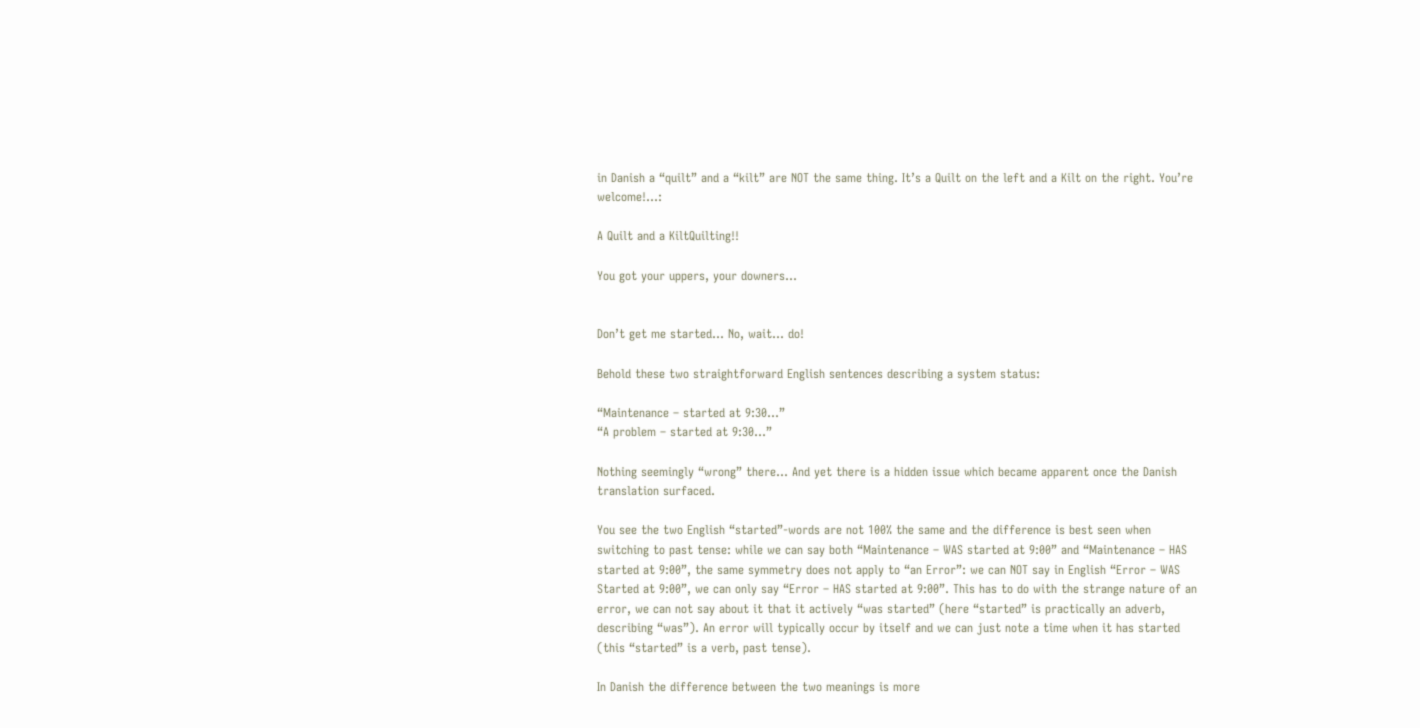in Danish a “quilt” and a “kilt” are NOT the same thing. It’s a Quilt on the left and a Kilt on the right. You’re welcome!…:

A Quilt and a KiltQuilting!!

You got your uppers, your downers…


Don’t get me started… No, wait… do!

Behold these two straightforward English sentences describing a system status:

“Maintenance – started at 9:30…”
“A problem – started at 9:30…”

Nothing seemingly “wrong” there… And yet there is a hidden issue which became apparent once the Danish translation surfaced.

You see the two English “started”-words are not 100% the same and the difference is best seen when switching to past tense: while we can say both “Maintenance – WAS started at 9:00” and “Maintenance – HAS started at 9:00”, the same symmetry does not apply to “an Error”: we can NOT say in English “Error – WAS Started at 9:00”, we can only say “Error – HAS started at 9:00”. This has to do with the strange nature of an error, we can not say about it that it actively “was started” (here “started” is practically an adverb, describing “was”). An error will typically occur by itself and we can just note a time when it has started (this “started” is a verb, past tense).

In Danish the difference between the two meanings is more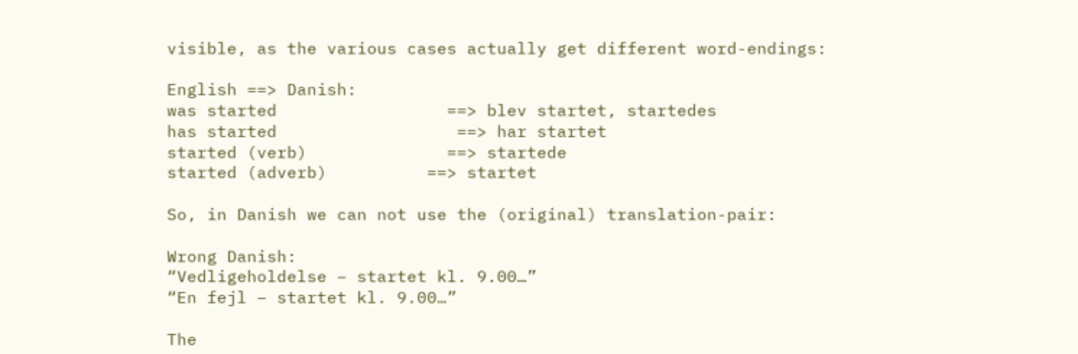visible, as the various cases actually get different word-endings:

English ==> Danish:
was started                 ==> blev startet, startedes
has started                  ==> har startet
started (verb)              ==> startede
started (adverb)          ==> startet

So, in Danish we can not use the (original) translation-pair:

Wrong Danish:
“Vedligeholdelse – startet kl. 9.00…”
“En fejl – startet kl. 9.00…”

The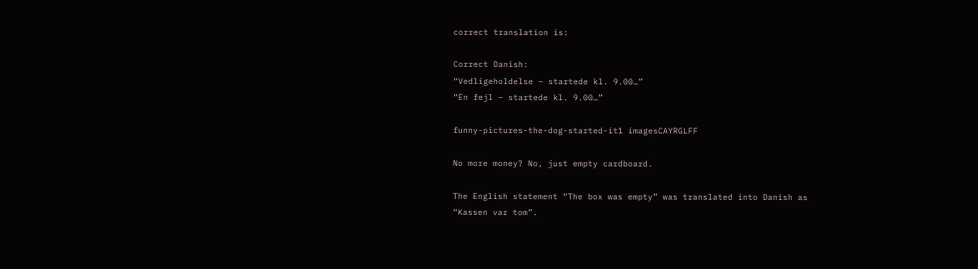correct translation is:

Correct Danish:
“Vedligeholdelse – startede kl. 9.00…”
“En fejl – startede kl. 9.00…”

funny-pictures-the-dog-started-it1 imagesCAYRGLFF

No more money? No, just empty cardboard.

The English statement “The box was empty” was translated into Danish as “Kassen var tom”.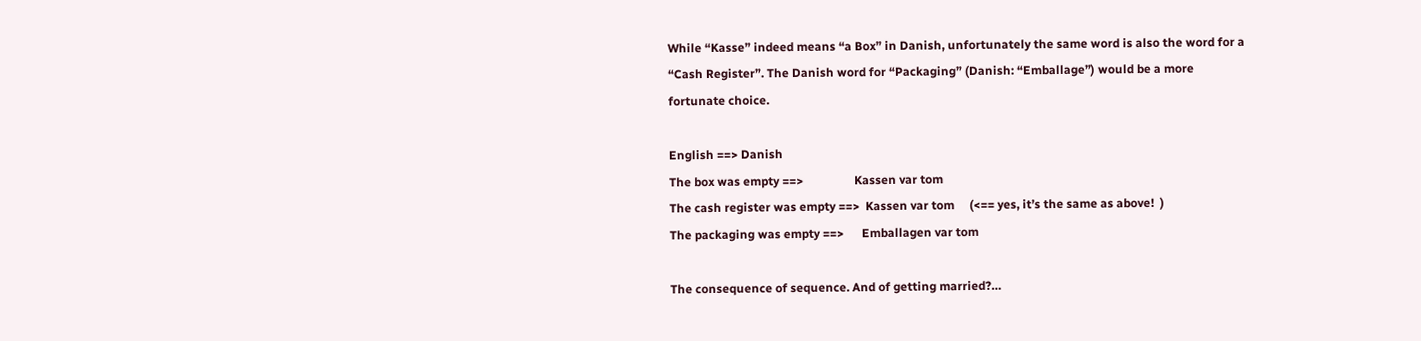While “Kasse” indeed means “a Box” in Danish, unfortunately the same word is also the word for a “Cash Register”. The Danish word for “Packaging” (Danish: “Emballage”) would be a more fortunate choice.

English ==> Danish
The box was empty ==>                 Kassen var tom
The cash register was empty ==>  Kassen var tom     (<== yes, it’s the same as above!  )
The packaging was empty ==>      Emballagen var tom

The consequence of sequence. And of getting married?…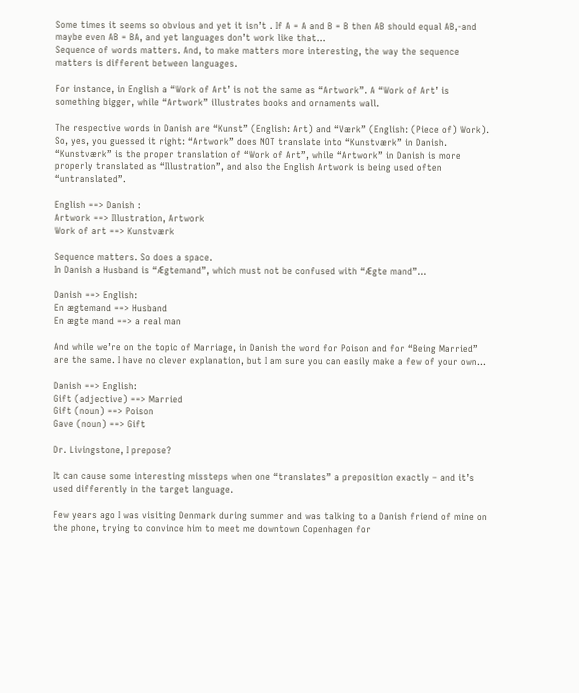Some times it seems so obvious and yet it isn’t . If A = A and B = B then AB should equal AB,-and maybe even AB = BA, and yet languages don’t work like that…
Sequence of words matters. And, to make matters more interesting, the way the sequence matters is different between languages.

For instance, in English a “Work of Art’ is not the same as “Artwork”. A “Work of Art’ is something bigger, while “Artwork” illustrates books and ornaments wall.

The respective words in Danish are “Kunst” (English: Art) and “Værk” (English: (Piece of) Work). So, yes, you guessed it right: “Artwork” does NOT translate into “Kunstværk” in Danish. “Kunstværk” is the proper translation of “Work of Art”, while “Artwork” in Danish is more properly translated as “Illustration”, and also the English Artwork is being used often “untranslated”.

English ==> Danish :
Artwork ==> Illustration, Artwork
Work of art ==> Kunstværk

Sequence matters. So does a space.
In Danish a Husband is “Ægtemand”, which must not be confused with “Ægte mand”…

Danish ==> English:
En ægtemand ==> Husband
En ægte mand ==> a real man

And while we’re on the topic of Marriage, in Danish the word for Poison and for “Being Married” are the same. I have no clever explanation, but I am sure you can easily make a few of your own…

Danish ==> English:
Gift (adjective) ==> Married
Gift (noun) ==> Poison
Gave (noun) ==> Gift

Dr. Livingstone, I prepose?

It can cause some interesting missteps when one “translates” a preposition exactly – and it’s used differently in the target language.

Few years ago I was visiting Denmark during summer and was talking to a Danish friend of mine on the phone, trying to convince him to meet me downtown Copenhagen for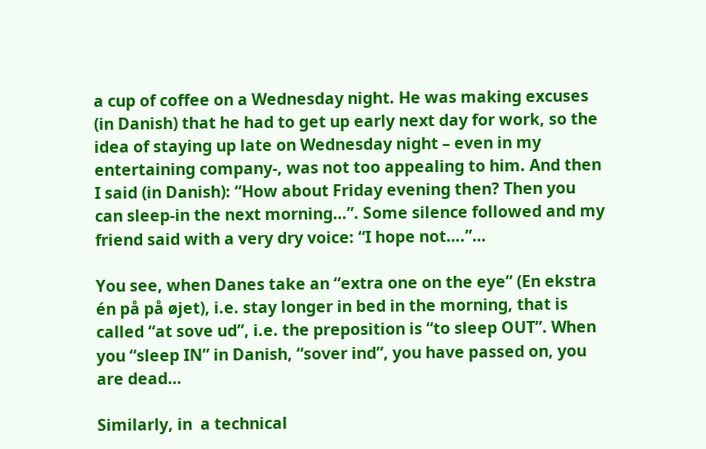a cup of coffee on a Wednesday night. He was making excuses (in Danish) that he had to get up early next day for work, so the idea of staying up late on Wednesday night – even in my entertaining company-, was not too appealing to him. And then I said (in Danish): “How about Friday evening then? Then you can sleep-in the next morning…”. Some silence followed and my friend said with a very dry voice: “I hope not….”…

You see, when Danes take an “extra one on the eye” (En ekstra én på på øjet), i.e. stay longer in bed in the morning, that is called “at sove ud”, i.e. the preposition is “to sleep OUT”. When you “sleep IN” in Danish, “sover ind”, you have passed on, you are dead…

Similarly, in  a technical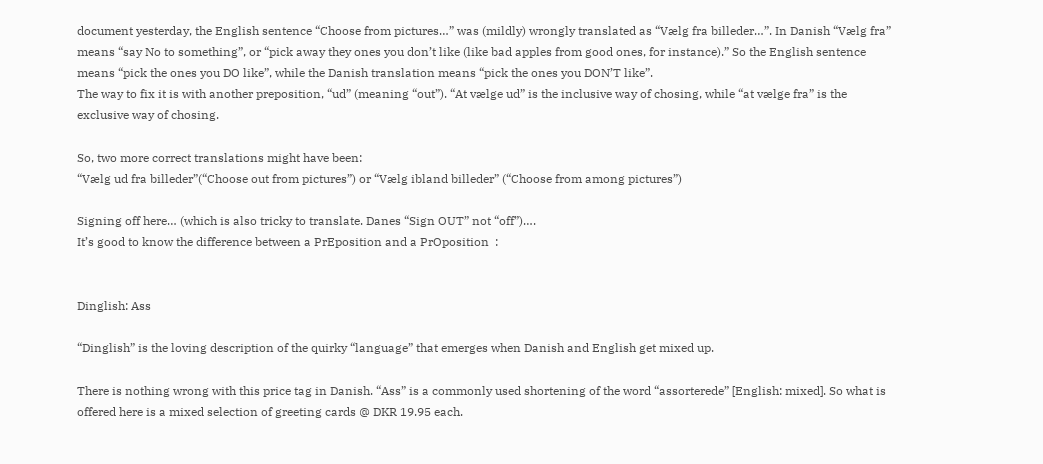document yesterday, the English sentence “Choose from pictures…” was (mildly) wrongly translated as “Vælg fra billeder…”. In Danish “Vælg fra” means “say No to something”, or “pick away they ones you don’t like (like bad apples from good ones, for instance).” So the English sentence means “pick the ones you DO like”, while the Danish translation means “pick the ones you DON’T like”.
The way to fix it is with another preposition, “ud” (meaning “out”). “At vælge ud” is the inclusive way of chosing, while “at vælge fra” is the exclusive way of chosing.

So, two more correct translations might have been:
“Vælg ud fra billeder”(“Choose out from pictures”) or “Vælg ibland billeder” (“Choose from among pictures”)

Signing off here… (which is also tricky to translate. Danes “Sign OUT” not “off”)….
It’s good to know the difference between a PrEposition and a PrOposition  :


Dinglish: Ass

“Dinglish” is the loving description of the quirky “language” that emerges when Danish and English get mixed up.

There is nothing wrong with this price tag in Danish. “Ass” is a commonly used shortening of the word “assorterede” [English: mixed]. So what is offered here is a mixed selection of greeting cards @ DKR 19.95 each.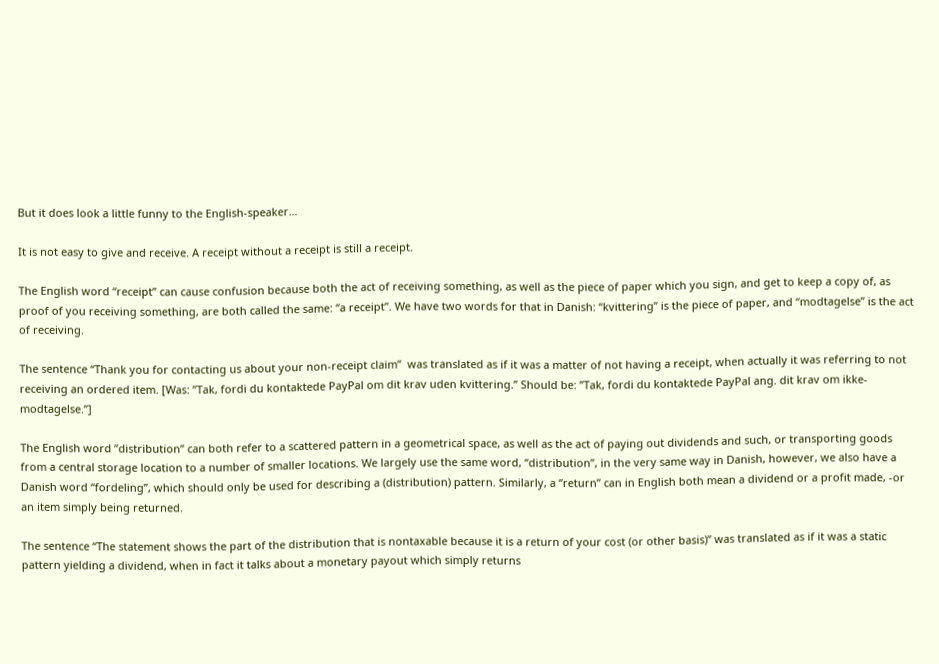But it does look a little funny to the English-speaker…

It is not easy to give and receive. A receipt without a receipt is still a receipt.

The English word “receipt” can cause confusion because both the act of receiving something, as well as the piece of paper which you sign, and get to keep a copy of, as proof of you receiving something, are both called the same: “a receipt”. We have two words for that in Danish: “kvittering” is the piece of paper, and “modtagelse” is the act of receiving.

The sentence “Thank you for contacting us about your non-receipt claim”  was translated as if it was a matter of not having a receipt, when actually it was referring to not receiving an ordered item. [Was: ”Tak, fordi du kontaktede PayPal om dit krav uden kvittering.” Should be: ”Tak, fordi du kontaktede PayPal ang. dit krav om ikke-modtagelse.”]

The English word ”distribution” can both refer to a scattered pattern in a geometrical space, as well as the act of paying out dividends and such, or transporting goods from a central storage location to a number of smaller locations. We largely use the same word, “distribution”, in the very same way in Danish, however, we also have a Danish word “fordeling”, which should only be used for describing a (distribution) pattern. Similarly, a “return” can in English both mean a dividend or a profit made, -or an item simply being returned.

The sentence “The statement shows the part of the distribution that is nontaxable because it is a return of your cost (or other basis)” was translated as if it was a static pattern yielding a dividend, when in fact it talks about a monetary payout which simply returns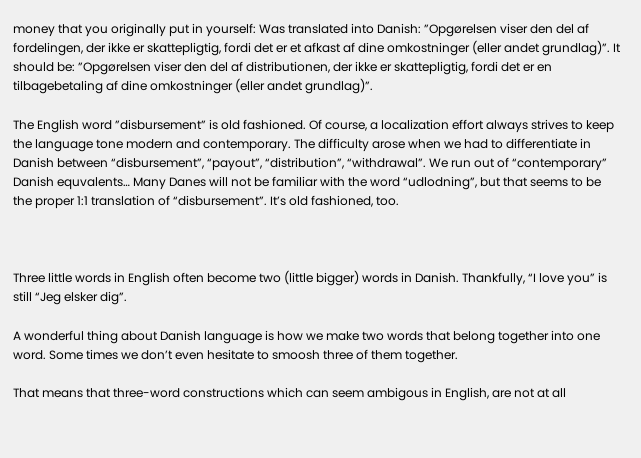money that you originally put in yourself: Was translated into Danish: ”Opgørelsen viser den del af fordelingen, der ikke er skattepligtig, fordi det er et afkast af dine omkostninger (eller andet grundlag)”. It should be: ”Opgørelsen viser den del af distributionen, der ikke er skattepligtig, fordi det er en tilbagebetaling af dine omkostninger (eller andet grundlag)”.

The English word ”disbursement” is old fashioned. Of course, a localization effort always strives to keep the language tone modern and contemporary. The difficulty arose when we had to differentiate in Danish between “disbursement”, “payout”, “distribution”, “withdrawal”. We run out of “contemporary” Danish equvalents… Many Danes will not be familiar with the word “udlodning”, but that seems to be the proper 1:1 translation of “disbursement”. It’s old fashioned, too.



Three little words in English often become two (little bigger) words in Danish. Thankfully, “I love you” is still “Jeg elsker dig”.

A wonderful thing about Danish language is how we make two words that belong together into one word. Some times we don’t even hesitate to smoosh three of them together.

That means that three-word constructions which can seem ambigous in English, are not at all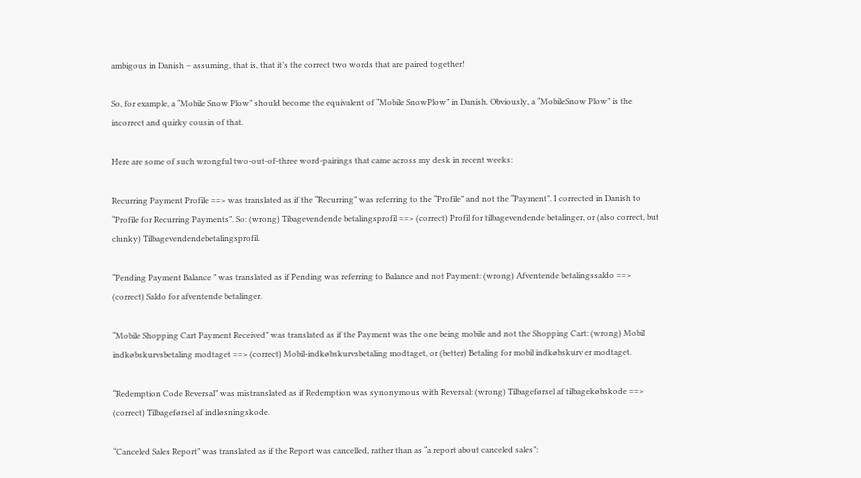ambigous in Danish – assuming, that is, that it’s the correct two words that are paired together!

So, for example, a “Mobile Snow Plow” should become the equivalent of “Mobile SnowPlow” in Danish. Obviously, a “MobileSnow Plow” is the incorrect and quirky cousin of that.

Here are some of such wrongful two-out-of-three word-pairings that came across my desk in recent weeks:

Recurring Payment Profile ==> was translated as if the “Recurring” was referring to the “Profile” and not the “Payment”. I corrected in Danish to “Profile for Recurring Payments”. So: (wrong) Tibagevendende betalingsprofil ==> (correct) Profil for tilbagevendende betalinger, or (also correct, but clunky) Tilbagevendendebetalingsprofil.

“Pending Payment Balance ” was translated as if Pending was referring to Balance and not Payment: (wrong) Afventende betalingssaldo ==> (correct) Saldo for afventende betalinger.

“Mobile Shopping Cart Payment Received” was translated as if the Payment was the one being mobile and not the Shopping Cart: (wrong) Mobil indkøbskurvsbetaling modtaget ==> (correct) Mobil-indkøbskurvsbetaling modtaget, or (better) Betaling for mobil indkøbskurv er modtaget.

“Redemption Code Reversal” was mistranslated as if Redemption was synonymous with Reversal: (wrong) Tilbageførsel af tilbagekøbskode ==> (correct) Tilbageførsel af indløsningskode.

“Canceled Sales Report” was translated as if the Report was cancelled, rather than as “a report about canceled sales”: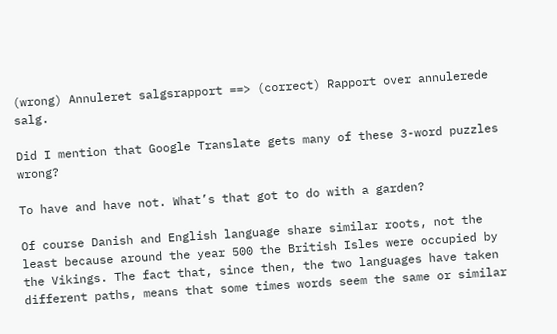(wrong) Annuleret salgsrapport ==> (correct) Rapport over annulerede salg.

Did I mention that Google Translate gets many of these 3-word puzzles wrong?

To have and have not. What’s that got to do with a garden?

Of course Danish and English language share similar roots, not the least because around the year 500 the British Isles were occupied by the Vikings. The fact that, since then, the two languages have taken different paths, means that some times words seem the same or similar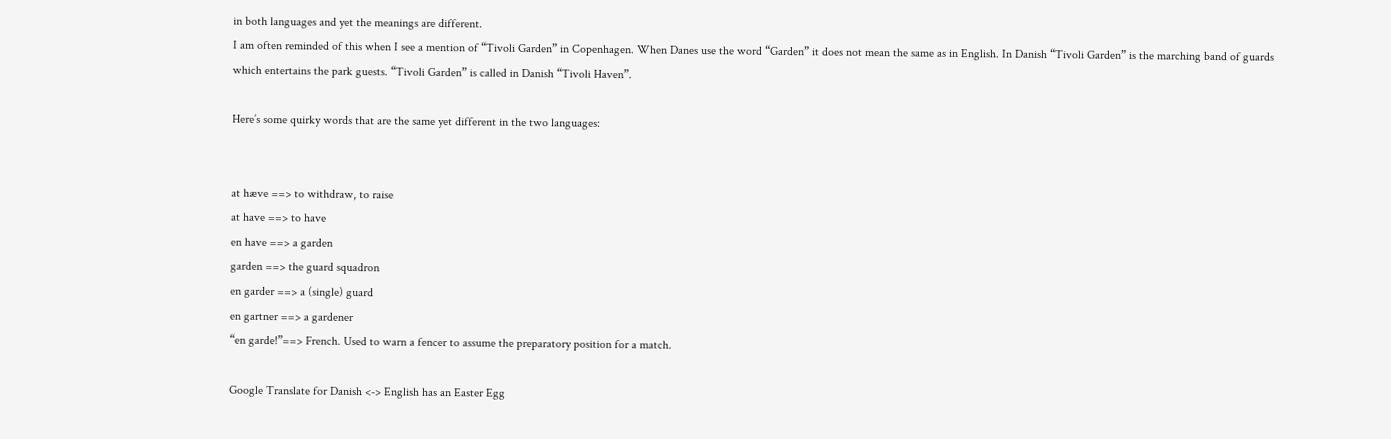in both languages and yet the meanings are different.
I am often reminded of this when I see a mention of “Tivoli Garden” in Copenhagen. When Danes use the word “Garden” it does not mean the same as in English. In Danish “Tivoli Garden” is the marching band of guards  which entertains the park guests. “Tivoli Garden” is called in Danish “Tivoli Haven”.

Here’s some quirky words that are the same yet different in the two languages:


at hæve ==> to withdraw, to raise
at have ==> to have
en have ==> a garden
garden ==> the guard squadron
en garder ==> a (single) guard
en gartner ==> a gardener
“en garde!”==> French. Used to warn a fencer to assume the preparatory position for a match.

Google Translate for Danish <-> English has an Easter Egg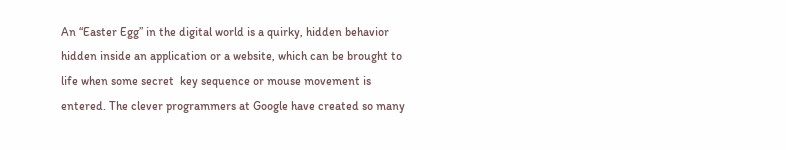An “Easter Egg” in the digital world is a quirky, hidden behavior hidden inside an application or a website, which can be brought to life when some secret  key sequence or mouse movement is entered. The clever programmers at Google have created so many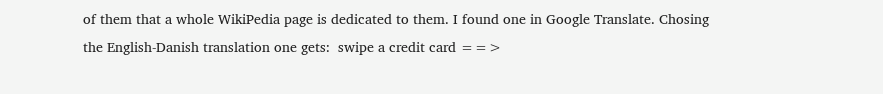of them that a whole WikiPedia page is dedicated to them. I found one in Google Translate. Chosing the English-Danish translation one gets:  swipe a credit card ==>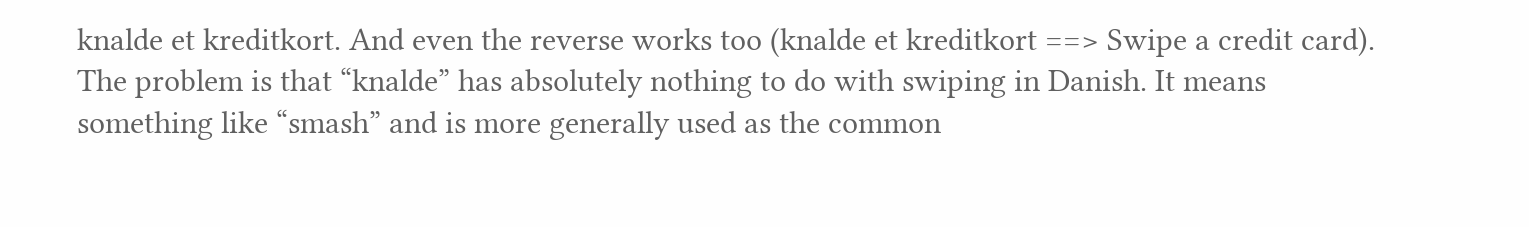knalde et kreditkort. And even the reverse works too (knalde et kreditkort ==> Swipe a credit card). The problem is that “knalde” has absolutely nothing to do with swiping in Danish. It means something like “smash” and is more generally used as the common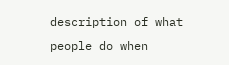description of what people do when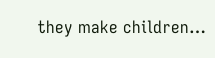they make children…